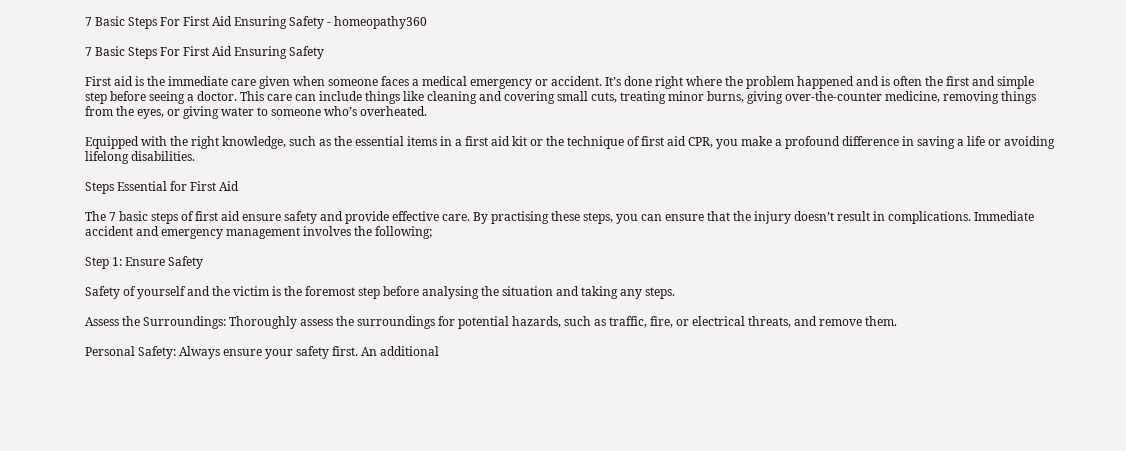7 Basic Steps For First Aid Ensuring Safety - homeopathy360

7 Basic Steps For First Aid Ensuring Safety

First aid is the immediate care given when someone faces a medical emergency or accident. It’s done right where the problem happened and is often the first and simple step before seeing a doctor. This care can include things like cleaning and covering small cuts, treating minor burns, giving over-the-counter medicine, removing things from the eyes, or giving water to someone who’s overheated.

Equipped with the right knowledge, such as the essential items in a first aid kit or the technique of first aid CPR, you make a profound difference in saving a life or avoiding lifelong disabilities.

Steps Essential for First Aid

The 7 basic steps of first aid ensure safety and provide effective care. By practising these steps, you can ensure that the injury doesn’t result in complications. Immediate accident and emergency management involves the following;

Step 1: Ensure Safety

Safety of yourself and the victim is the foremost step before analysing the situation and taking any steps.

Assess the Surroundings: Thoroughly assess the surroundings for potential hazards, such as traffic, fire, or electrical threats, and remove them.

Personal Safety: Always ensure your safety first. An additional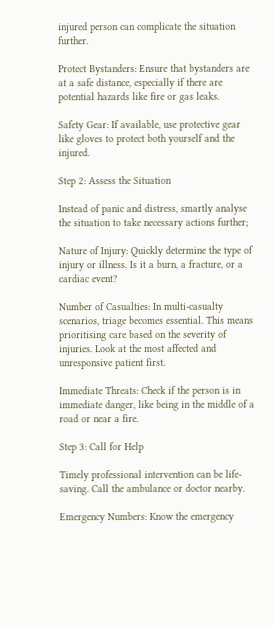injured person can complicate the situation further.

Protect Bystanders: Ensure that bystanders are at a safe distance, especially if there are potential hazards like fire or gas leaks.

Safety Gear: If available, use protective gear like gloves to protect both yourself and the injured.

Step 2: Assess the Situation

Instead of panic and distress, smartly analyse the situation to take necessary actions further;

Nature of Injury: Quickly determine the type of injury or illness. Is it a burn, a fracture, or a cardiac event?

Number of Casualties: In multi-casualty scenarios, triage becomes essential. This means prioritising care based on the severity of injuries. Look at the most affected and unresponsive patient first.

Immediate Threats: Check if the person is in immediate danger, like being in the middle of a road or near a fire.

Step 3: Call for Help

Timely professional intervention can be life-saving. Call the ambulance or doctor nearby.

Emergency Numbers: Know the emergency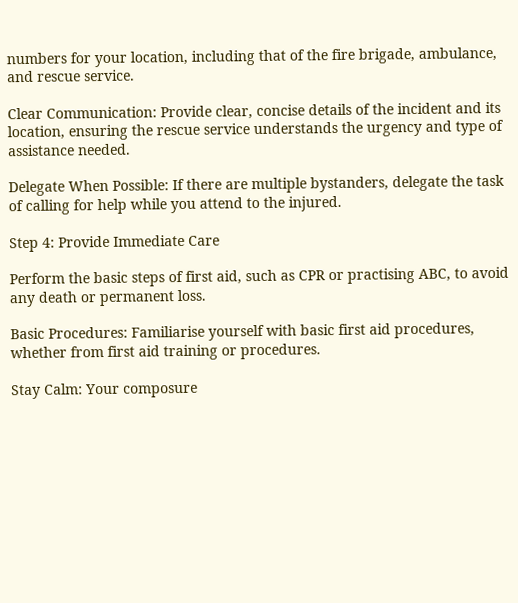numbers for your location, including that of the fire brigade, ambulance, and rescue service.

Clear Communication: Provide clear, concise details of the incident and its location, ensuring the rescue service understands the urgency and type of assistance needed.

Delegate When Possible: If there are multiple bystanders, delegate the task of calling for help while you attend to the injured.

Step 4: Provide Immediate Care

Perform the basic steps of first aid, such as CPR or practising ABC, to avoid any death or permanent loss.

Basic Procedures: Familiarise yourself with basic first aid procedures, whether from first aid training or procedures.

Stay Calm: Your composure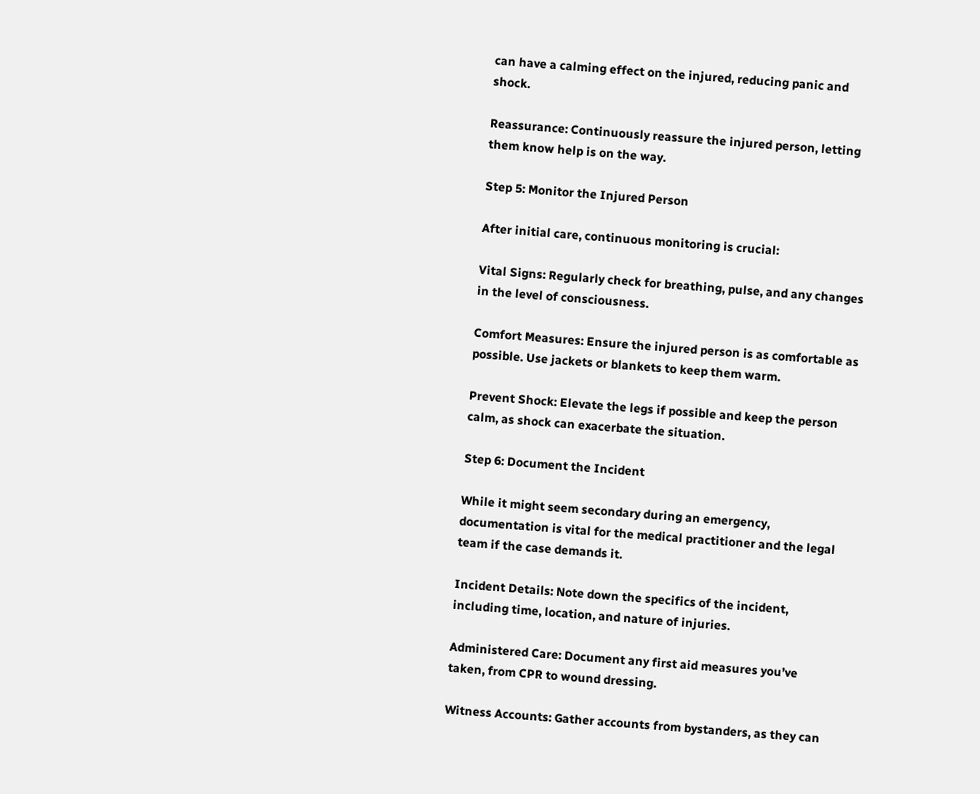can have a calming effect on the injured, reducing panic and shock.

Reassurance: Continuously reassure the injured person, letting them know help is on the way.

Step 5: Monitor the Injured Person

After initial care, continuous monitoring is crucial:

Vital Signs: Regularly check for breathing, pulse, and any changes in the level of consciousness.

Comfort Measures: Ensure the injured person is as comfortable as possible. Use jackets or blankets to keep them warm.

Prevent Shock: Elevate the legs if possible and keep the person calm, as shock can exacerbate the situation.

Step 6: Document the Incident

While it might seem secondary during an emergency, documentation is vital for the medical practitioner and the legal team if the case demands it.

Incident Details: Note down the specifics of the incident, including time, location, and nature of injuries.

Administered Care: Document any first aid measures you’ve taken, from CPR to wound dressing.

Witness Accounts: Gather accounts from bystanders, as they can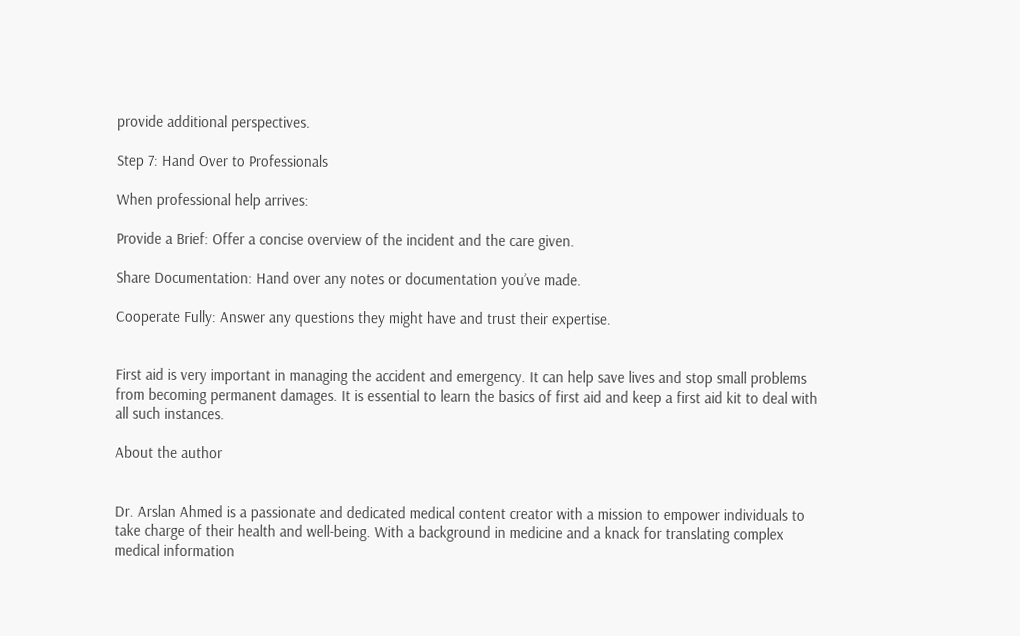provide additional perspectives.

Step 7: Hand Over to Professionals

When professional help arrives:

Provide a Brief: Offer a concise overview of the incident and the care given.

Share Documentation: Hand over any notes or documentation you’ve made.

Cooperate Fully: Answer any questions they might have and trust their expertise.


First aid is very important in managing the accident and emergency. It can help save lives and stop small problems from becoming permanent damages. It is essential to learn the basics of first aid and keep a first aid kit to deal with all such instances.

About the author


Dr. Arslan Ahmed is a passionate and dedicated medical content creator with a mission to empower individuals to take charge of their health and well-being. With a background in medicine and a knack for translating complex medical information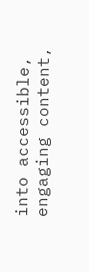into accessible, engaging content,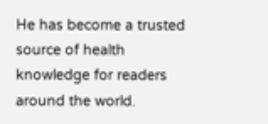He has become a trusted source of health knowledge for readers around the world.